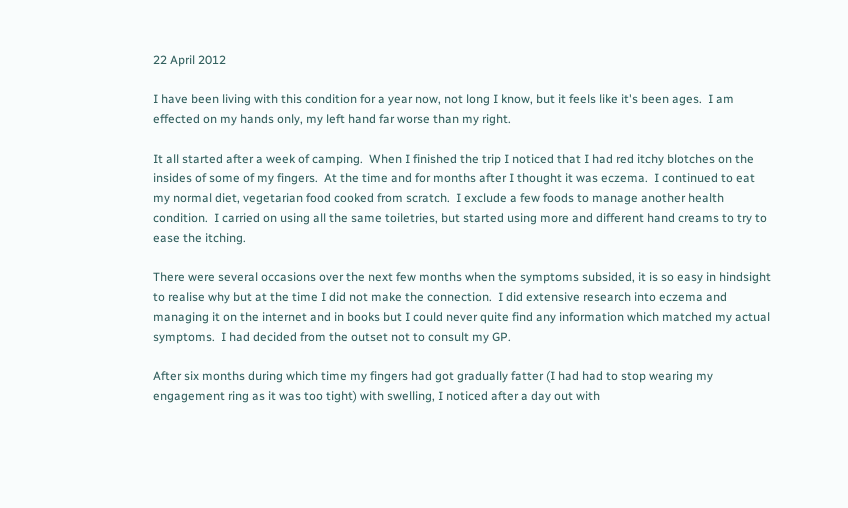22 April 2012

I have been living with this condition for a year now, not long I know, but it feels like it's been ages.  I am effected on my hands only, my left hand far worse than my right.

It all started after a week of camping.  When I finished the trip I noticed that I had red itchy blotches on the insides of some of my fingers.  At the time and for months after I thought it was eczema.  I continued to eat my normal diet, vegetarian food cooked from scratch.  I exclude a few foods to manage another health condition.  I carried on using all the same toiletries, but started using more and different hand creams to try to ease the itching.

There were several occasions over the next few months when the symptoms subsided, it is so easy in hindsight to realise why but at the time I did not make the connection.  I did extensive research into eczema and managing it on the internet and in books but I could never quite find any information which matched my actual symptoms.  I had decided from the outset not to consult my GP.

After six months during which time my fingers had got gradually fatter (I had had to stop wearing my engagement ring as it was too tight) with swelling, I noticed after a day out with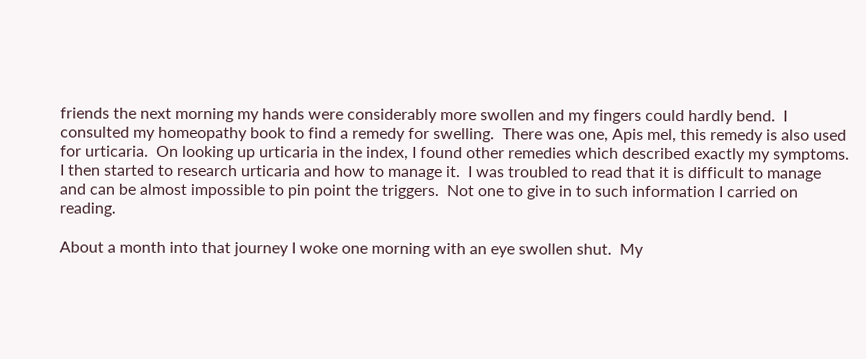friends the next morning my hands were considerably more swollen and my fingers could hardly bend.  I consulted my homeopathy book to find a remedy for swelling.  There was one, Apis mel, this remedy is also used for urticaria.  On looking up urticaria in the index, I found other remedies which described exactly my symptoms.  I then started to research urticaria and how to manage it.  I was troubled to read that it is difficult to manage and can be almost impossible to pin point the triggers.  Not one to give in to such information I carried on reading.

About a month into that journey I woke one morning with an eye swollen shut.  My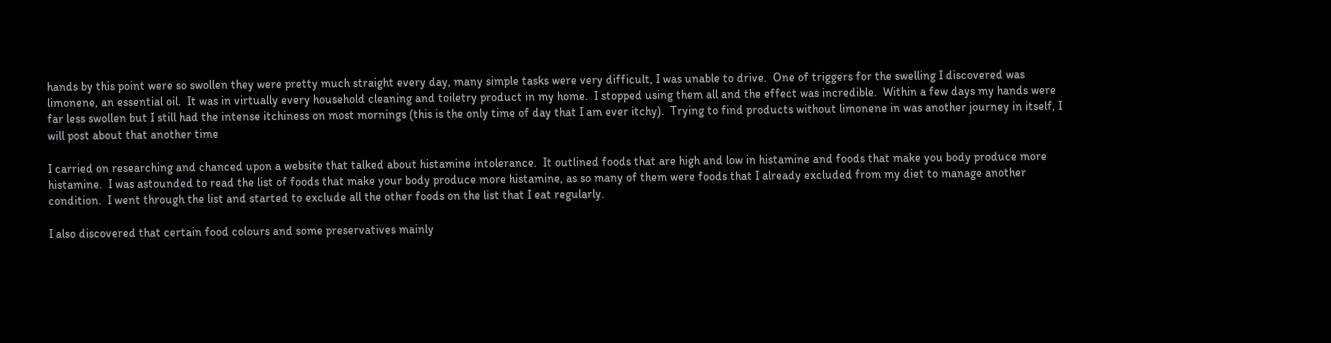hands by this point were so swollen they were pretty much straight every day, many simple tasks were very difficult, I was unable to drive.  One of triggers for the swelling I discovered was limonene, an essential oil.  It was in virtually every household cleaning and toiletry product in my home.  I stopped using them all and the effect was incredible.  Within a few days my hands were far less swollen but I still had the intense itchiness on most mornings (this is the only time of day that I am ever itchy).  Trying to find products without limonene in was another journey in itself, I will post about that another time

I carried on researching and chanced upon a website that talked about histamine intolerance.  It outlined foods that are high and low in histamine and foods that make you body produce more histamine.  I was astounded to read the list of foods that make your body produce more histamine, as so many of them were foods that I already excluded from my diet to manage another condition.  I went through the list and started to exclude all the other foods on the list that I eat regularly.

I also discovered that certain food colours and some preservatives mainly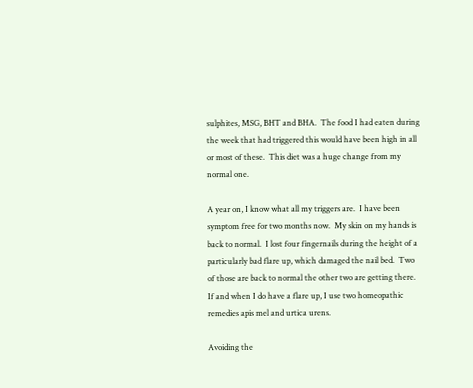sulphites, MSG, BHT and BHA.  The food I had eaten during the week that had triggered this would have been high in all or most of these.  This diet was a huge change from my normal one.

A year on, I know what all my triggers are.  I have been symptom free for two months now.  My skin on my hands is back to normal.  I lost four fingernails during the height of a particularly bad flare up, which damaged the nail bed.  Two of those are back to normal the other two are getting there.   If and when I do have a flare up, I use two homeopathic remedies apis mel and urtica urens.

Avoiding the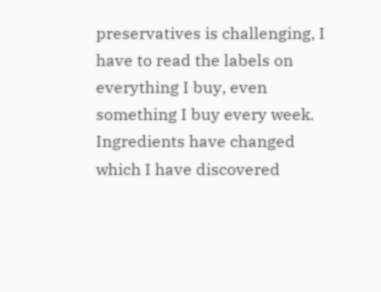preservatives is challenging, I have to read the labels on everything I buy, even something I buy every week.  Ingredients have changed which I have discovered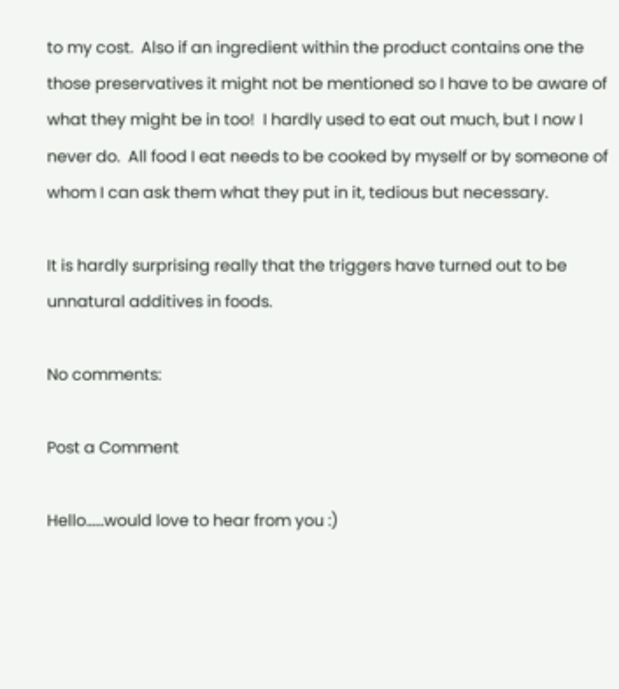to my cost.  Also if an ingredient within the product contains one the those preservatives it might not be mentioned so I have to be aware of what they might be in too!  I hardly used to eat out much, but I now I never do.  All food I eat needs to be cooked by myself or by someone of whom I can ask them what they put in it, tedious but necessary.

It is hardly surprising really that the triggers have turned out to be unnatural additives in foods.

No comments:

Post a Comment

Hello......would love to hear from you :)